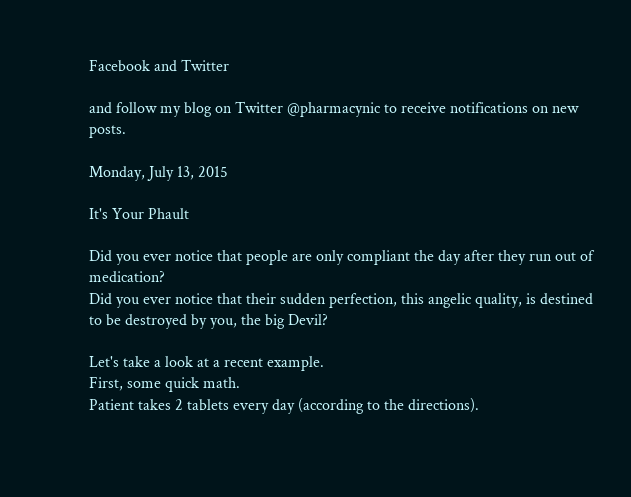Facebook and Twitter

and follow my blog on Twitter @pharmacynic to receive notifications on new posts.

Monday, July 13, 2015

It's Your Phault

Did you ever notice that people are only compliant the day after they run out of medication?
Did you ever notice that their sudden perfection, this angelic quality, is destined to be destroyed by you, the big Devil?

Let's take a look at a recent example.
First, some quick math.
Patient takes 2 tablets every day (according to the directions).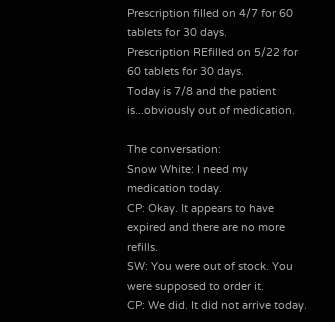Prescription filled on 4/7 for 60 tablets for 30 days.
Prescription REfilled on 5/22 for 60 tablets for 30 days.
Today is 7/8 and the patient is...obviously out of medication.

The conversation:
Snow White: I need my medication today.
CP: Okay. It appears to have expired and there are no more refills.
SW: You were out of stock. You were supposed to order it.
CP: We did. It did not arrive today.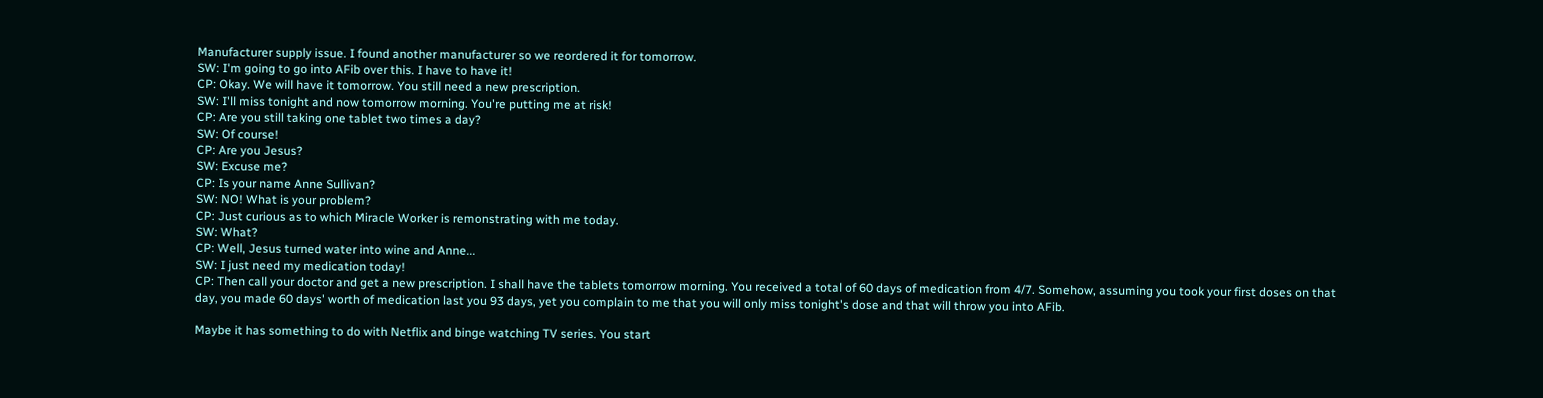Manufacturer supply issue. I found another manufacturer so we reordered it for tomorrow.
SW: I'm going to go into AFib over this. I have to have it!
CP: Okay. We will have it tomorrow. You still need a new prescription.
SW: I'll miss tonight and now tomorrow morning. You're putting me at risk!
CP: Are you still taking one tablet two times a day?
SW: Of course!
CP: Are you Jesus?
SW: Excuse me?
CP: Is your name Anne Sullivan?
SW: NO! What is your problem?
CP: Just curious as to which Miracle Worker is remonstrating with me today.
SW: What?
CP: Well, Jesus turned water into wine and Anne...
SW: I just need my medication today!
CP: Then call your doctor and get a new prescription. I shall have the tablets tomorrow morning. You received a total of 60 days of medication from 4/7. Somehow, assuming you took your first doses on that day, you made 60 days' worth of medication last you 93 days, yet you complain to me that you will only miss tonight's dose and that will throw you into AFib.

Maybe it has something to do with Netflix and binge watching TV series. You start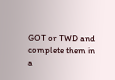GOT or TWD and complete them in a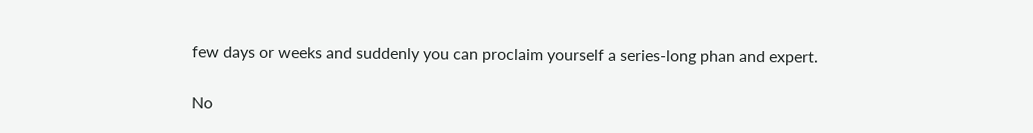few days or weeks and suddenly you can proclaim yourself a series-long phan and expert.

No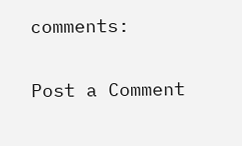comments:

Post a Comment